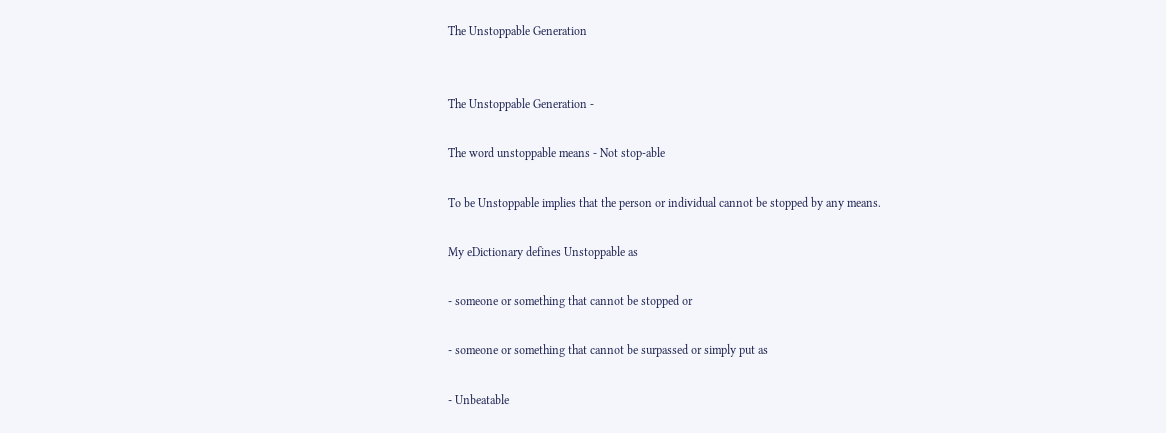The Unstoppable Generation


The Unstoppable Generation -

The word unstoppable means - Not stop-able

To be Unstoppable implies that the person or individual cannot be stopped by any means.

My eDictionary defines Unstoppable as

- someone or something that cannot be stopped or

- someone or something that cannot be surpassed or simply put as

- Unbeatable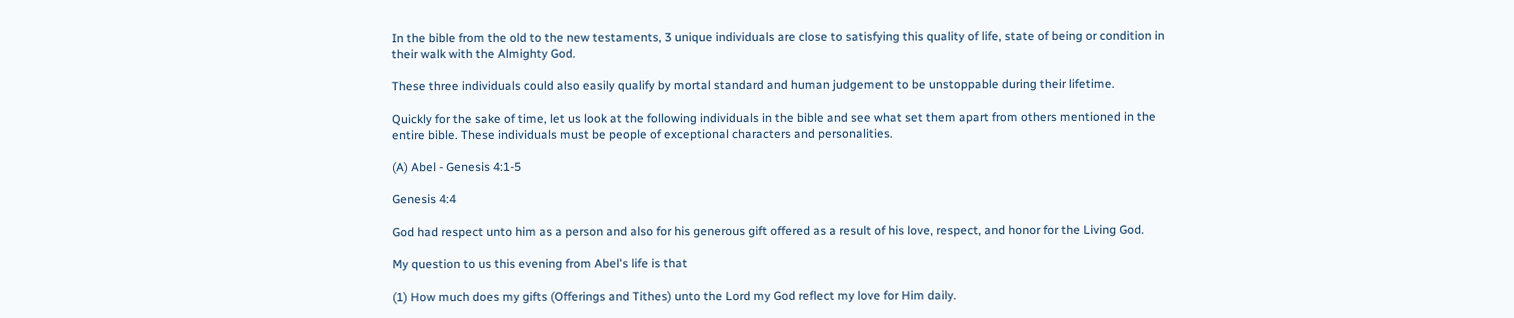In the bible from the old to the new testaments, 3 unique individuals are close to satisfying this quality of life, state of being or condition in their walk with the Almighty God.

These three individuals could also easily qualify by mortal standard and human judgement to be unstoppable during their lifetime.

Quickly for the sake of time, let us look at the following individuals in the bible and see what set them apart from others mentioned in the entire bible. These individuals must be people of exceptional characters and personalities.

(A) Abel - Genesis 4:1-5

Genesis 4:4

God had respect unto him as a person and also for his generous gift offered as a result of his love, respect, and honor for the Living God.

My question to us this evening from Abel's life is that

(1) How much does my gifts (Offerings and Tithes) unto the Lord my God reflect my love for Him daily.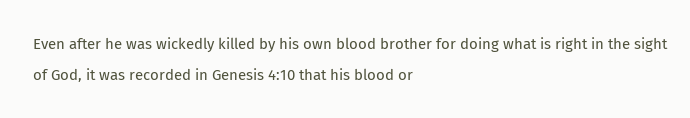Even after he was wickedly killed by his own blood brother for doing what is right in the sight of God, it was recorded in Genesis 4:10 that his blood or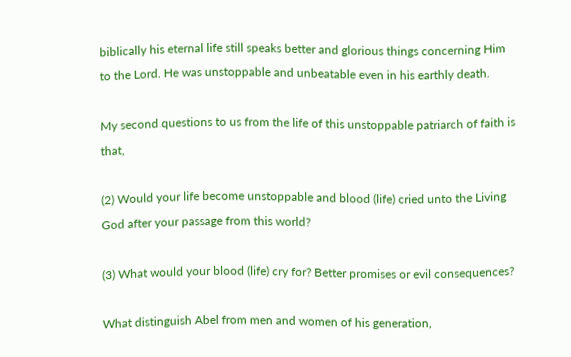biblically his eternal life still speaks better and glorious things concerning Him to the Lord. He was unstoppable and unbeatable even in his earthly death.

My second questions to us from the life of this unstoppable patriarch of faith is that,

(2) Would your life become unstoppable and blood (life) cried unto the Living God after your passage from this world?

(3) What would your blood (life) cry for? Better promises or evil consequences?

What distinguish Abel from men and women of his generation,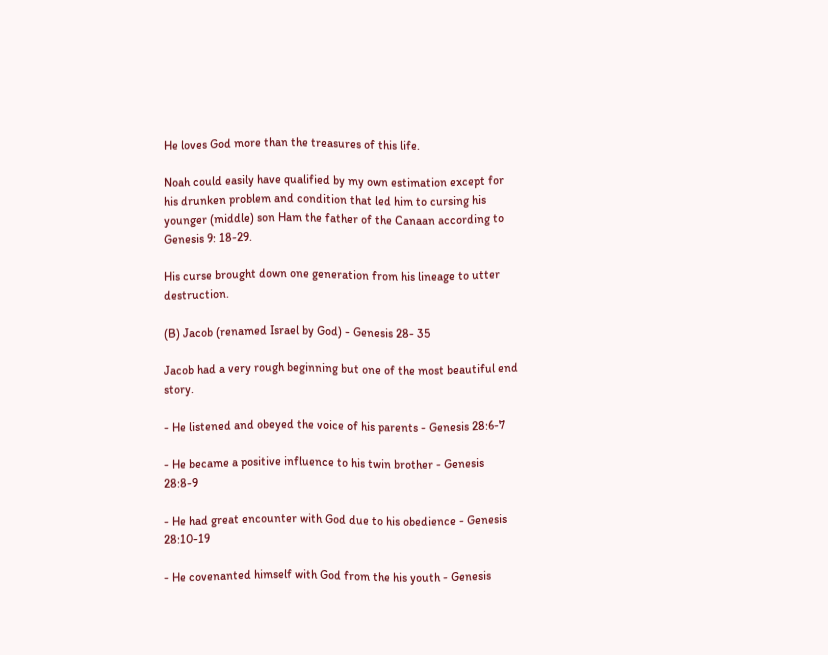He loves God more than the treasures of this life.

Noah could easily have qualified by my own estimation except for his drunken problem and condition that led him to cursing his younger (middle) son Ham the father of the Canaan according to Genesis 9: 18-29.

His curse brought down one generation from his lineage to utter destruction.

(B) Jacob (renamed Israel by God) - Genesis 28- 35

Jacob had a very rough beginning but one of the most beautiful end story.

- He listened and obeyed the voice of his parents - Genesis 28:6-7

- He became a positive influence to his twin brother - Genesis 28:8-9

- He had great encounter with God due to his obedience - Genesis 28:10-19

- He covenanted himself with God from the his youth - Genesis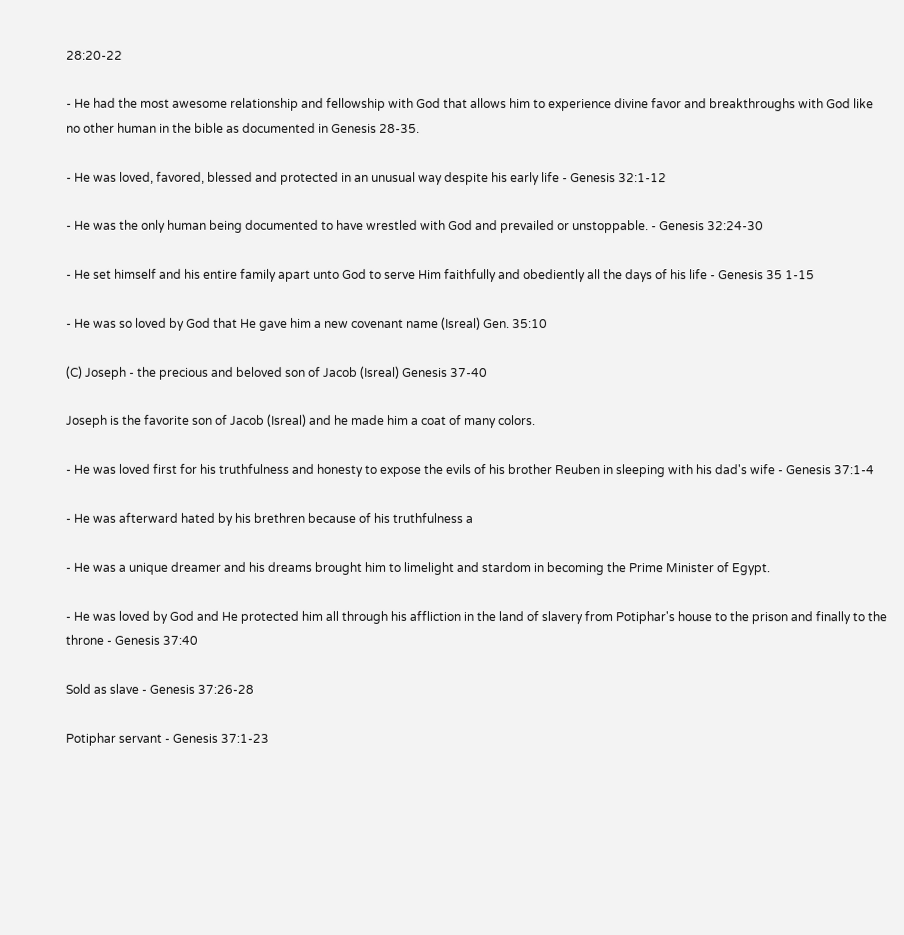28:20-22

- He had the most awesome relationship and fellowship with God that allows him to experience divine favor and breakthroughs with God like no other human in the bible as documented in Genesis 28-35.

- He was loved, favored, blessed and protected in an unusual way despite his early life - Genesis 32:1-12

- He was the only human being documented to have wrestled with God and prevailed or unstoppable. - Genesis 32:24-30

- He set himself and his entire family apart unto God to serve Him faithfully and obediently all the days of his life - Genesis 35 1-15

- He was so loved by God that He gave him a new covenant name (Isreal) Gen. 35:10

(C) Joseph - the precious and beloved son of Jacob (Isreal) Genesis 37-40

Joseph is the favorite son of Jacob (Isreal) and he made him a coat of many colors.

- He was loved first for his truthfulness and honesty to expose the evils of his brother Reuben in sleeping with his dad's wife - Genesis 37:1-4

- He was afterward hated by his brethren because of his truthfulness a

- He was a unique dreamer and his dreams brought him to limelight and stardom in becoming the Prime Minister of Egypt.

- He was loved by God and He protected him all through his affliction in the land of slavery from Potiphar's house to the prison and finally to the throne - Genesis 37:40

Sold as slave - Genesis 37:26-28

Potiphar servant - Genesis 37:1-23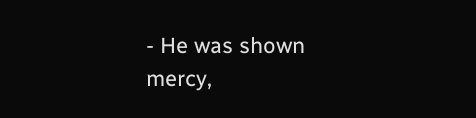- He was shown mercy,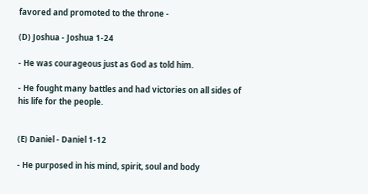favored and promoted to the throne -

(D) Joshua - Joshua 1-24

- He was courageous just as God as told him.

- He fought many battles and had victories on all sides of his life for the people.


(E) Daniel - Daniel 1-12

- He purposed in his mind, spirit, soul and body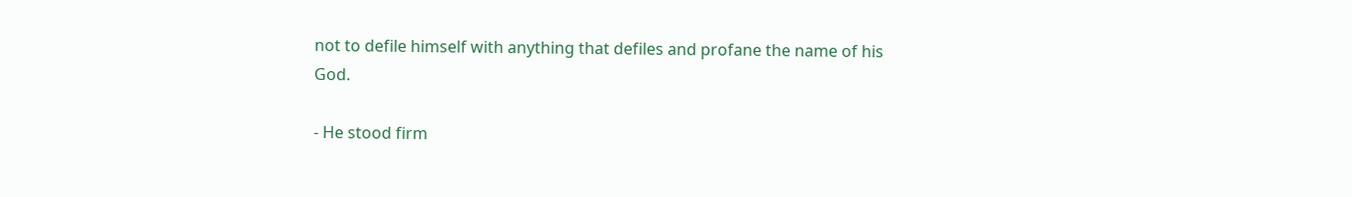not to defile himself with anything that defiles and profane the name of his God.

- He stood firm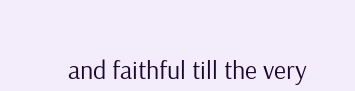and faithful till the very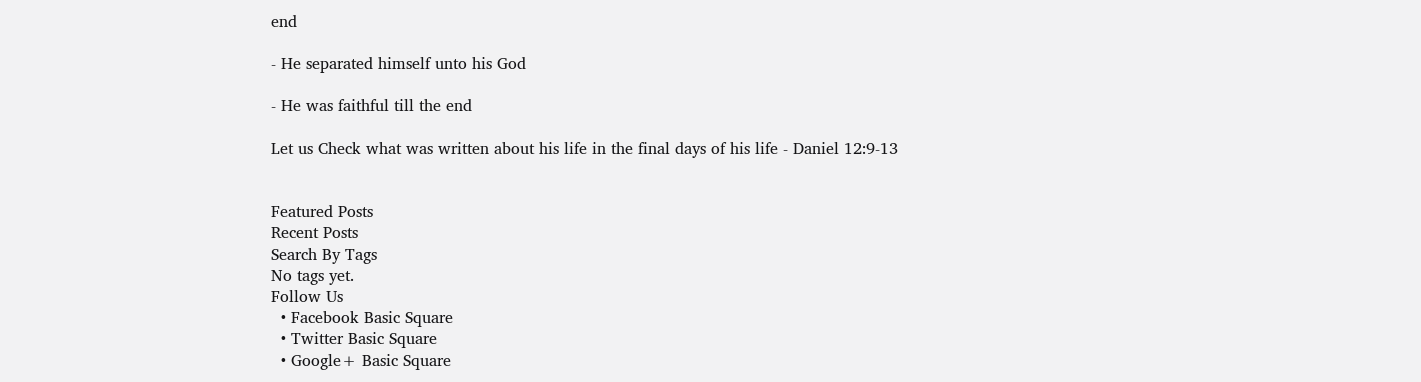end

- He separated himself unto his God

- He was faithful till the end

Let us Check what was written about his life in the final days of his life - Daniel 12:9-13


Featured Posts
Recent Posts
Search By Tags
No tags yet.
Follow Us
  • Facebook Basic Square
  • Twitter Basic Square
  • Google+ Basic Square